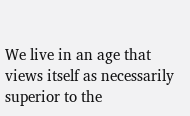We live in an age that views itself as necessarily superior to the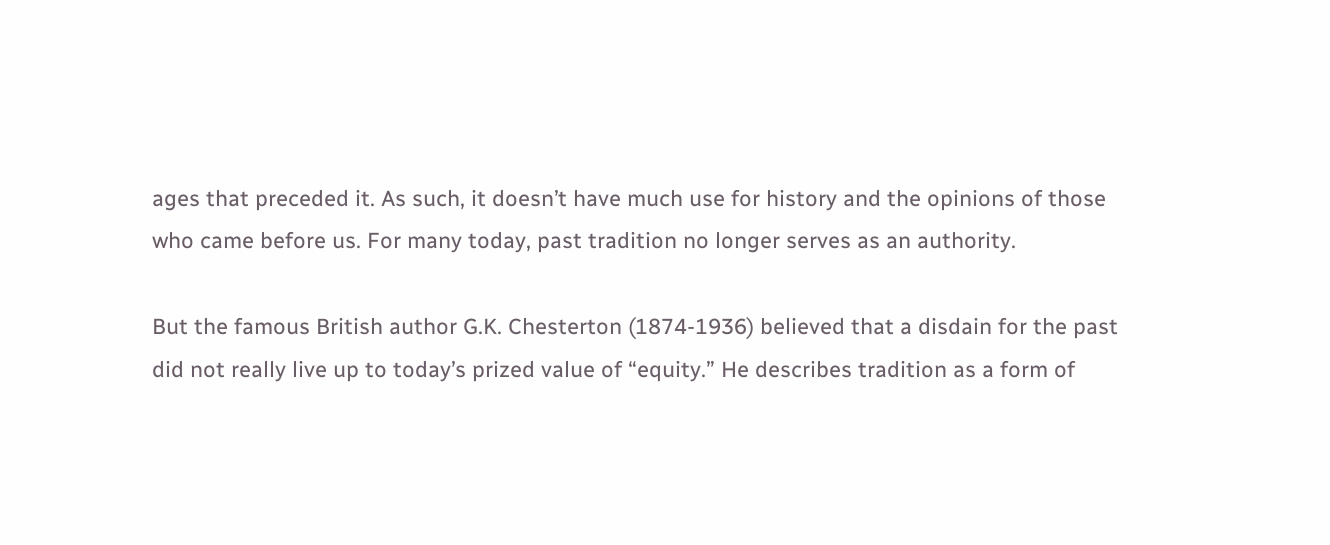ages that preceded it. As such, it doesn’t have much use for history and the opinions of those who came before us. For many today, past tradition no longer serves as an authority.

But the famous British author G.K. Chesterton (1874-1936) believed that a disdain for the past did not really live up to today’s prized value of “equity.” He describes tradition as a form of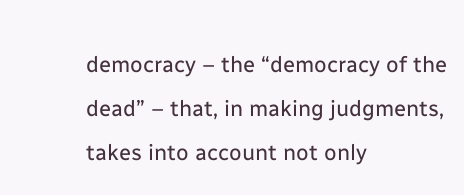democracy – the “democracy of the dead” – that, in making judgments, takes into account not only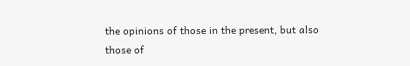the opinions of those in the present, but also those of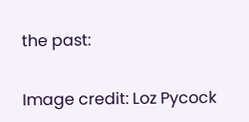the past:

Image credit: Loz Pycock